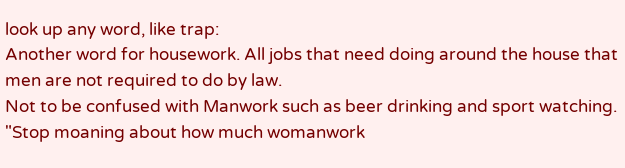look up any word, like trap:
Another word for housework. All jobs that need doing around the house that men are not required to do by law.
Not to be confused with Manwork such as beer drinking and sport watching.
"Stop moaning about how much womanwork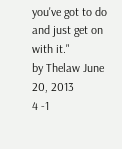you've got to do and just get on with it."
by Thelaw June 20, 2013
4 -1